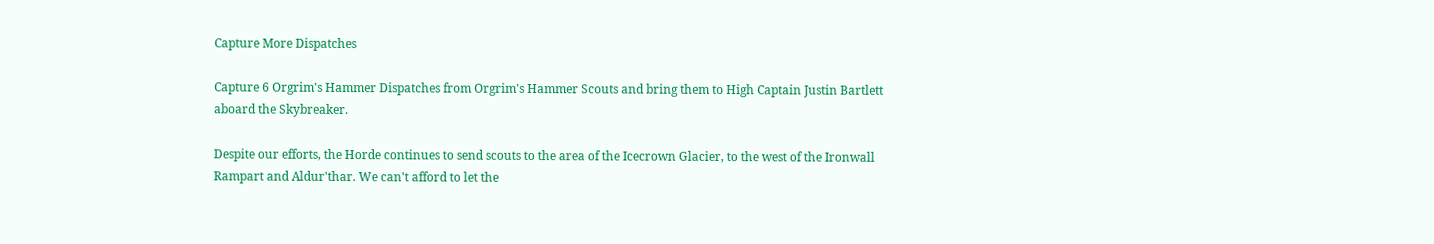Capture More Dispatches

Capture 6 Orgrim's Hammer Dispatches from Orgrim's Hammer Scouts and bring them to High Captain Justin Bartlett aboard the Skybreaker.

Despite our efforts, the Horde continues to send scouts to the area of the Icecrown Glacier, to the west of the Ironwall Rampart and Aldur'thar. We can't afford to let the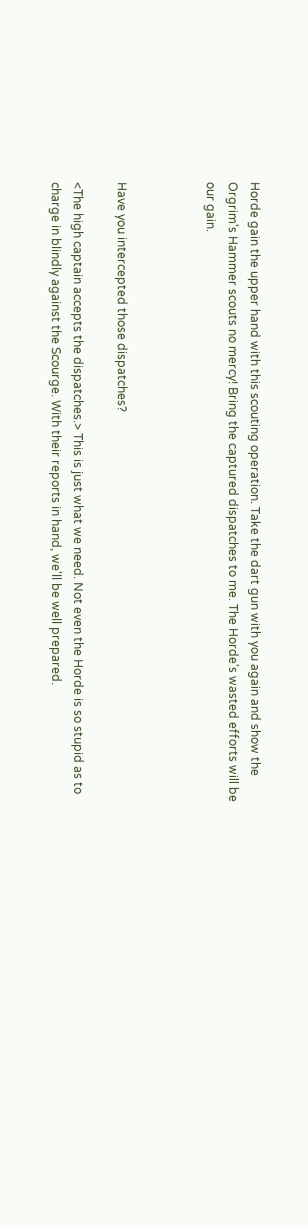Horde gain the upper hand with this scouting operation. Take the dart gun with you again and show the Orgrim's Hammer scouts no mercy! Bring the captured dispatches to me. The Horde's wasted efforts will be our gain.



Have you intercepted those dispatches?

<The high captain accepts the dispatches.> This is just what we need. Not even the Horde is so stupid as to charge in blindly against the Scourge. With their reports in hand, we'll be well prepared.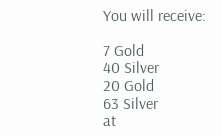You will receive:

7 Gold
40 Silver
20 Gold
63 Silver
at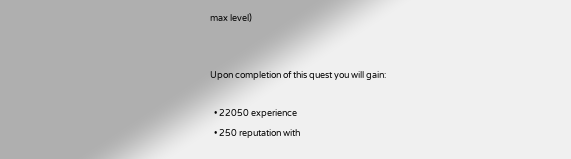max level)


Upon completion of this quest you will gain:

  • 22050 experience
  • 250 reputation with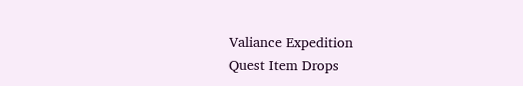Valiance Expedition
Quest Item Drops